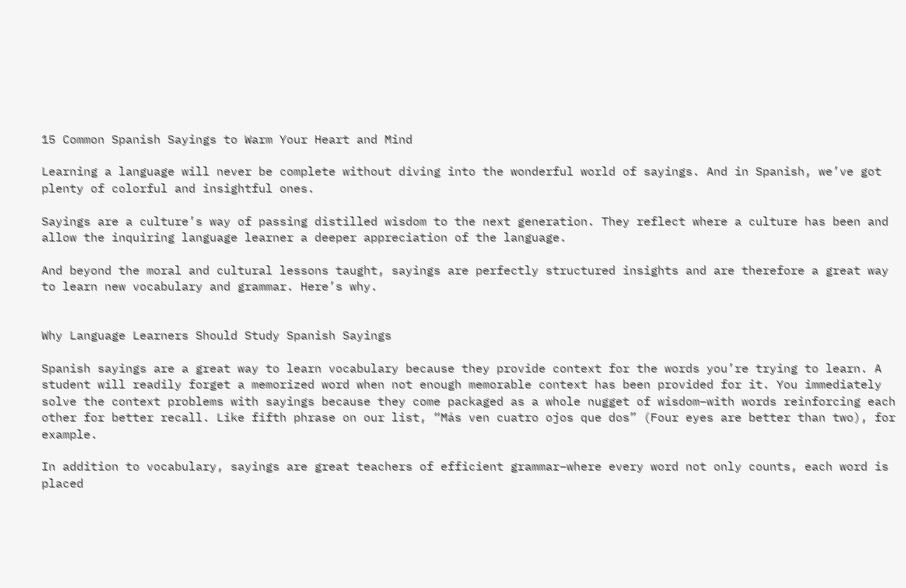15 Common Spanish Sayings to Warm Your Heart and Mind

Learning a language will never be complete without diving into the wonderful world of sayings. And in Spanish, we’ve got plenty of colorful and insightful ones.

Sayings are a culture’s way of passing distilled wisdom to the next generation. They reflect where a culture has been and allow the inquiring language learner a deeper appreciation of the language.

And beyond the moral and cultural lessons taught, sayings are perfectly structured insights and are therefore a great way to learn new vocabulary and grammar. Here’s why.


Why Language Learners Should Study Spanish Sayings

Spanish sayings are a great way to learn vocabulary because they provide context for the words you’re trying to learn. A student will readily forget a memorized word when not enough memorable context has been provided for it. You immediately solve the context problems with sayings because they come packaged as a whole nugget of wisdom–with words reinforcing each other for better recall. Like fifth phrase on our list, “Más ven cuatro ojos que dos” (Four eyes are better than two), for example.

In addition to vocabulary, sayings are great teachers of efficient grammar–where every word not only counts, each word is placed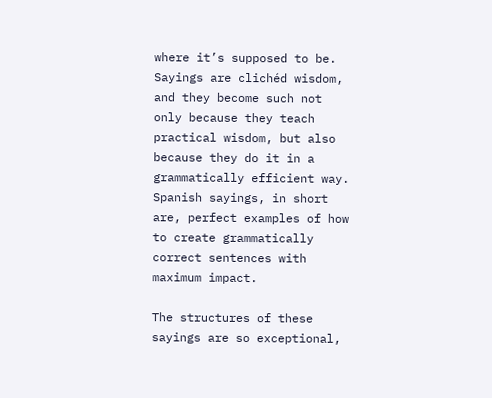where it’s supposed to be. Sayings are clichéd wisdom, and they become such not only because they teach practical wisdom, but also because they do it in a grammatically efficient way. Spanish sayings, in short are, perfect examples of how to create grammatically correct sentences with maximum impact.

The structures of these sayings are so exceptional,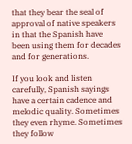that they bear the seal of approval of native speakers in that the Spanish have been using them for decades and for generations.

If you look and listen carefully, Spanish sayings have a certain cadence and melodic quality. Sometimes they even rhyme. Sometimes they follow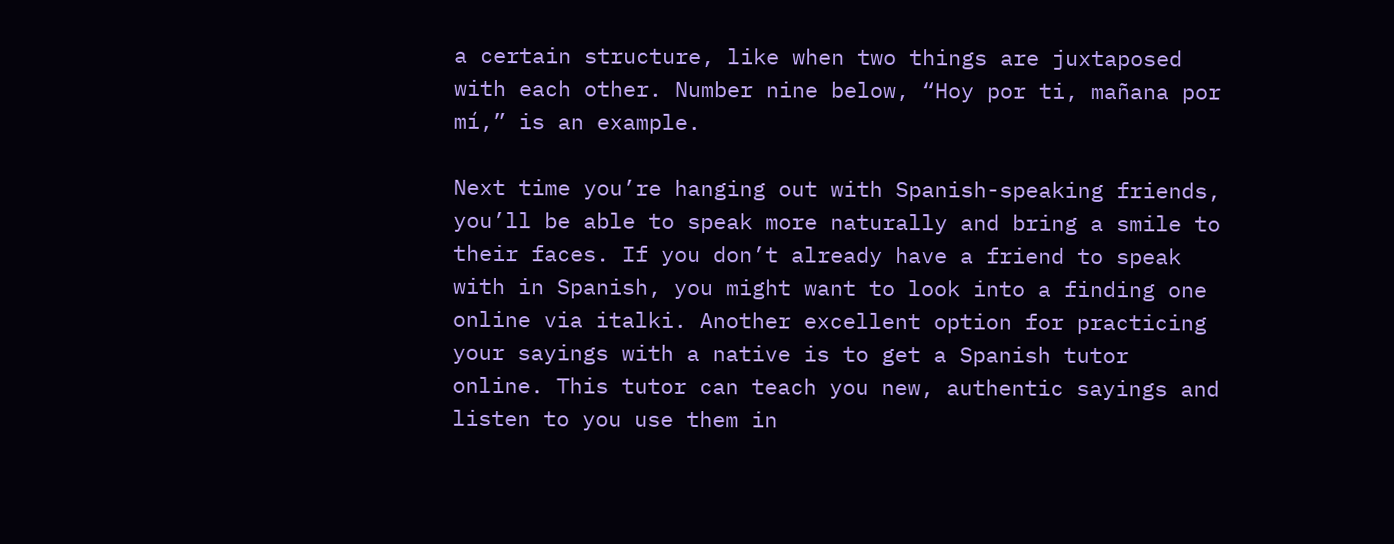a certain structure, like when two things are juxtaposed with each other. Number nine below, “Hoy por ti, mañana por mí,” is an example.

Next time you’re hanging out with Spanish-speaking friends, you’ll be able to speak more naturally and bring a smile to their faces. If you don’t already have a friend to speak with in Spanish, you might want to look into a finding one online via italki. Another excellent option for practicing your sayings with a native is to get a Spanish tutor online. This tutor can teach you new, authentic sayings and listen to you use them in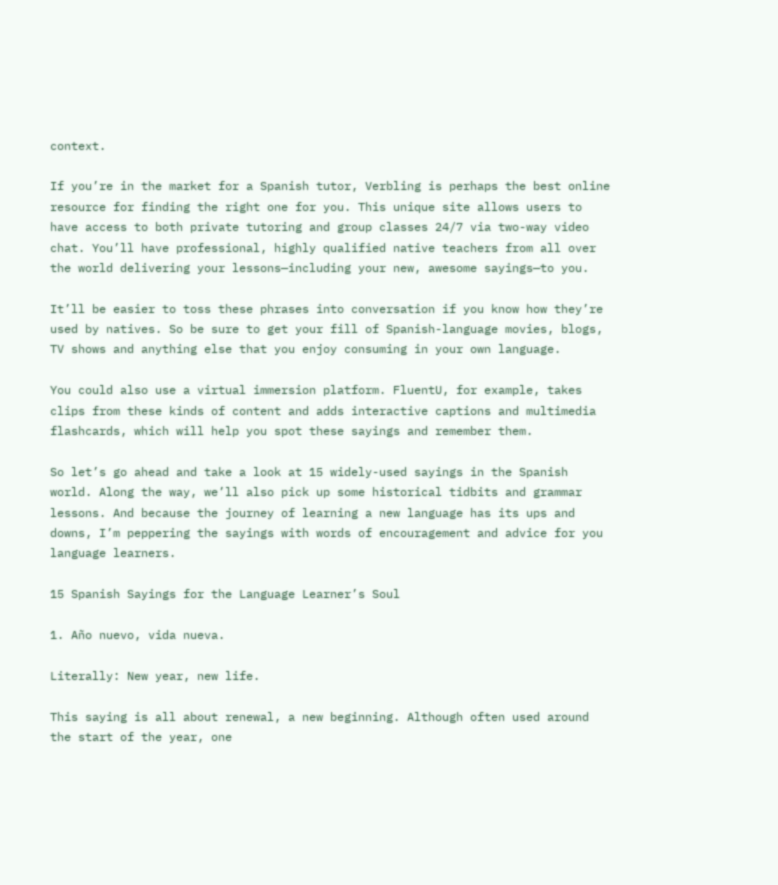context.

If you’re in the market for a Spanish tutor, Verbling is perhaps the best online resource for finding the right one for you. This unique site allows users to have access to both private tutoring and group classes 24/7 via two-way video chat. You’ll have professional, highly qualified native teachers from all over the world delivering your lessons—including your new, awesome sayings—to you.

It’ll be easier to toss these phrases into conversation if you know how they’re used by natives. So be sure to get your fill of Spanish-language movies, blogs, TV shows and anything else that you enjoy consuming in your own language.

You could also use a virtual immersion platform. FluentU, for example, takes clips from these kinds of content and adds interactive captions and multimedia flashcards, which will help you spot these sayings and remember them.

So let’s go ahead and take a look at 15 widely-used sayings in the Spanish world. Along the way, we’ll also pick up some historical tidbits and grammar lessons. And because the journey of learning a new language has its ups and downs, I’m peppering the sayings with words of encouragement and advice for you language learners.

15 Spanish Sayings for the Language Learner’s Soul

1. Año nuevo, vida nueva.

Literally: New year, new life.

This saying is all about renewal, a new beginning. Although often used around the start of the year, one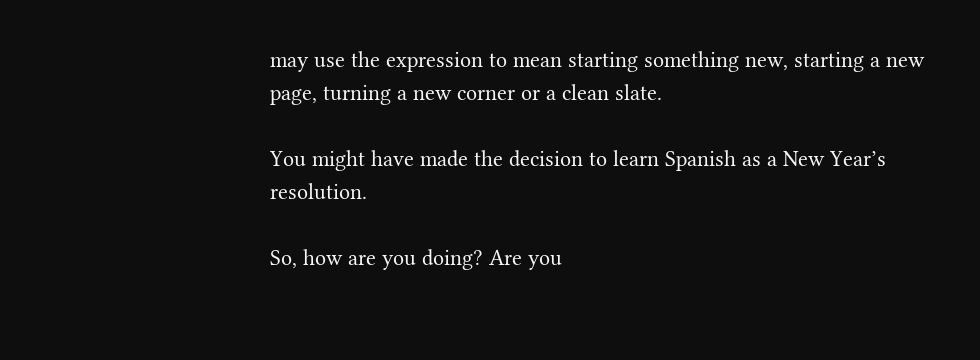may use the expression to mean starting something new, starting a new page, turning a new corner or a clean slate.

You might have made the decision to learn Spanish as a New Year’s resolution.

So, how are you doing? Are you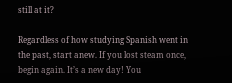still at it?

Regardless of how studying Spanish went in the past, start anew. If you lost steam once, begin again. It’s a new day! You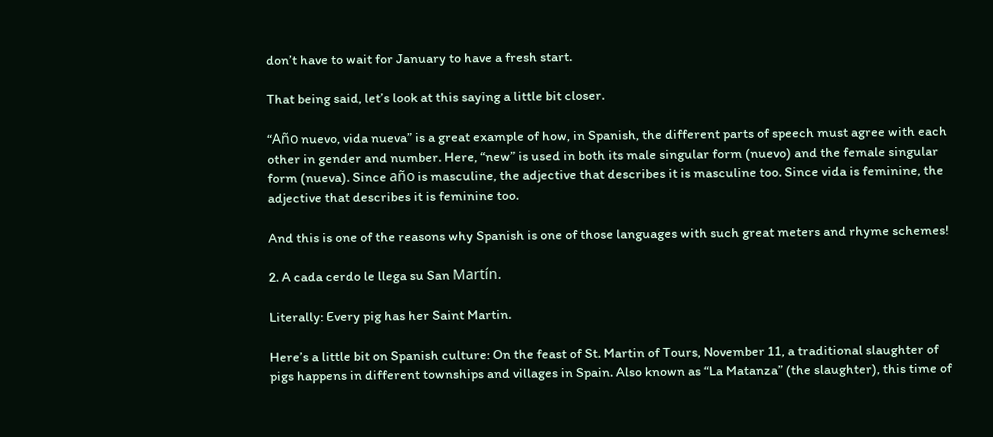don’t have to wait for January to have a fresh start.

That being said, let’s look at this saying a little bit closer.

“Año nuevo, vida nueva” is a great example of how, in Spanish, the different parts of speech must agree with each other in gender and number. Here, “new” is used in both its male singular form (nuevo) and the female singular form (nueva). Since año is masculine, the adjective that describes it is masculine too. Since vida is feminine, the adjective that describes it is feminine too.

And this is one of the reasons why Spanish is one of those languages with such great meters and rhyme schemes!

2. A cada cerdo le llega su San Martín.

Literally: Every pig has her Saint Martin.

Here’s a little bit on Spanish culture: On the feast of St. Martin of Tours, November 11, a traditional slaughter of pigs happens in different townships and villages in Spain. Also known as “La Matanza” (the slaughter), this time of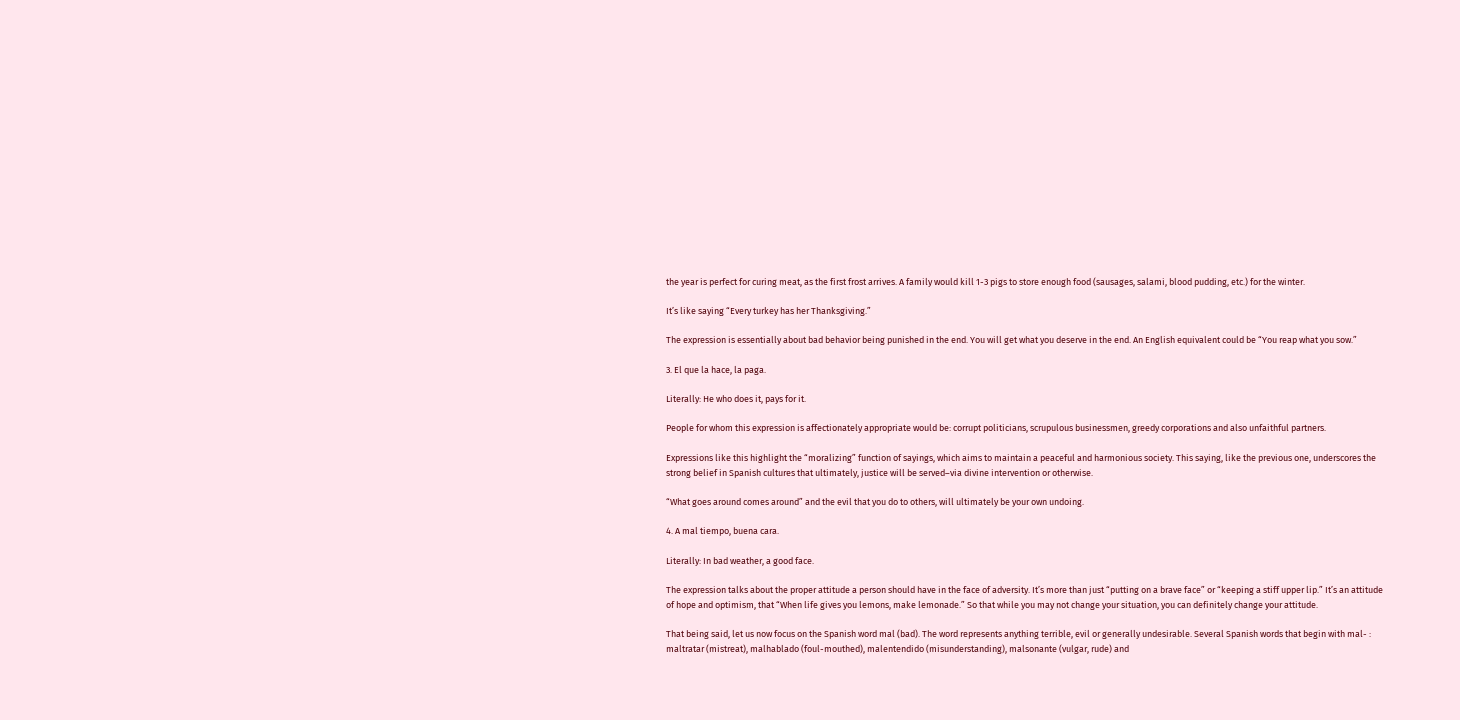the year is perfect for curing meat, as the first frost arrives. A family would kill 1-3 pigs to store enough food (sausages, salami, blood pudding, etc.) for the winter.

It’s like saying “Every turkey has her Thanksgiving.”

The expression is essentially about bad behavior being punished in the end. You will get what you deserve in the end. An English equivalent could be “You reap what you sow.”

3. El que la hace, la paga.

Literally: He who does it, pays for it.

People for whom this expression is affectionately appropriate would be: corrupt politicians, scrupulous businessmen, greedy corporations and also unfaithful partners.

Expressions like this highlight the “moralizing” function of sayings, which aims to maintain a peaceful and harmonious society. This saying, like the previous one, underscores the strong belief in Spanish cultures that ultimately, justice will be served–via divine intervention or otherwise.

“What goes around comes around” and the evil that you do to others, will ultimately be your own undoing.

4. A mal tiempo, buena cara.

Literally: In bad weather, a good face.

The expression talks about the proper attitude a person should have in the face of adversity. It’s more than just “putting on a brave face” or “keeping a stiff upper lip.” It’s an attitude of hope and optimism, that “When life gives you lemons, make lemonade.” So that while you may not change your situation, you can definitely change your attitude.

That being said, let us now focus on the Spanish word mal (bad). The word represents anything terrible, evil or generally undesirable. Several Spanish words that begin with mal- : maltratar (mistreat), malhablado (foul-mouthed), malentendido (misunderstanding), malsonante (vulgar, rude) and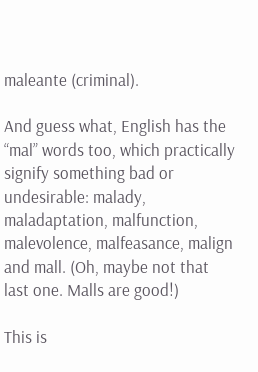maleante (criminal).

And guess what, English has the “mal” words too, which practically signify something bad or undesirable: malady, maladaptation, malfunction, malevolence, malfeasance, malign and mall. (Oh, maybe not that last one. Malls are good!)

This is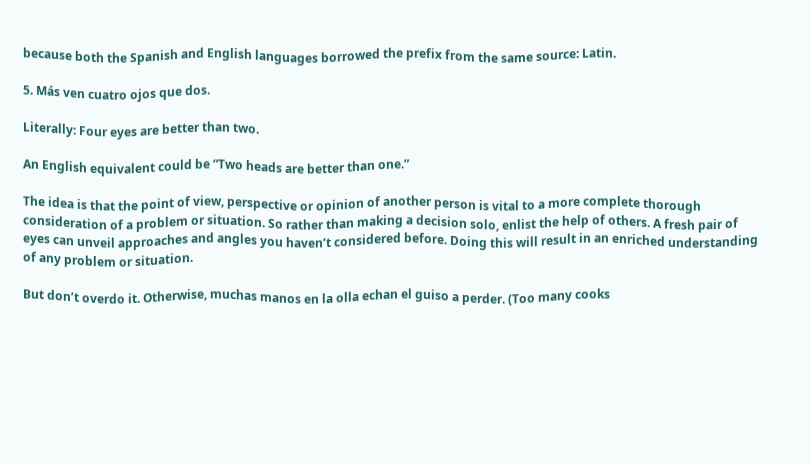because both the Spanish and English languages borrowed the prefix from the same source: Latin.

5. Más ven cuatro ojos que dos.

Literally: Four eyes are better than two.

An English equivalent could be “Two heads are better than one.”

The idea is that the point of view, perspective or opinion of another person is vital to a more complete thorough consideration of a problem or situation. So rather than making a decision solo, enlist the help of others. A fresh pair of eyes can unveil approaches and angles you haven’t considered before. Doing this will result in an enriched understanding of any problem or situation.

But don’t overdo it. Otherwise, muchas manos en la olla echan el guiso a perder. (Too many cooks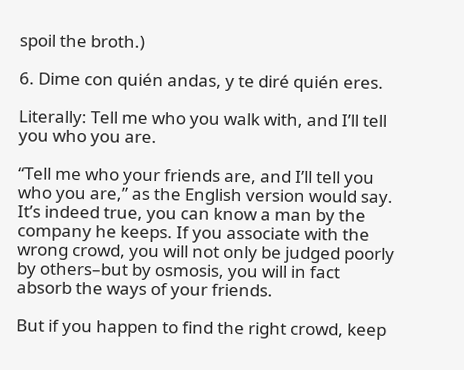spoil the broth.)

6. Dime con quién andas, y te diré quién eres.

Literally: Tell me who you walk with, and I’ll tell you who you are.

“Tell me who your friends are, and I’ll tell you who you are,” as the English version would say. It’s indeed true, you can know a man by the company he keeps. If you associate with the wrong crowd, you will not only be judged poorly by others–but by osmosis, you will in fact absorb the ways of your friends.

But if you happen to find the right crowd, keep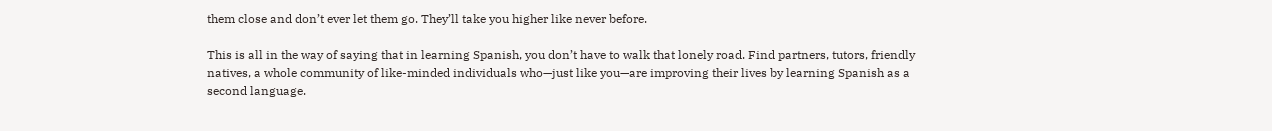them close and don’t ever let them go. They’ll take you higher like never before.

This is all in the way of saying that in learning Spanish, you don’t have to walk that lonely road. Find partners, tutors, friendly natives, a whole community of like-minded individuals who—just like you—are improving their lives by learning Spanish as a second language.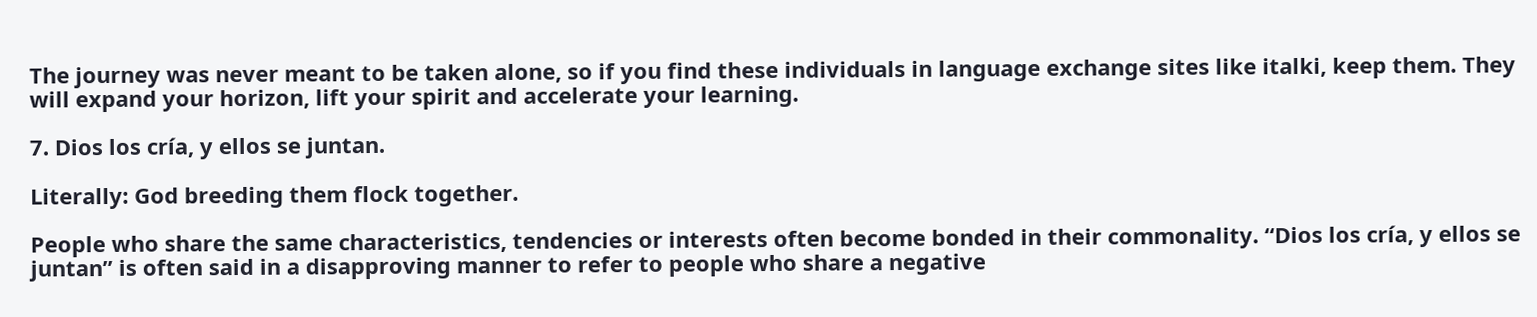The journey was never meant to be taken alone, so if you find these individuals in language exchange sites like italki, keep them. They will expand your horizon, lift your spirit and accelerate your learning.

7. Dios los cría, y ellos se juntan.

Literally: God breeding them flock together.

People who share the same characteristics, tendencies or interests often become bonded in their commonality. “Dios los cría, y ellos se juntan” is often said in a disapproving manner to refer to people who share a negative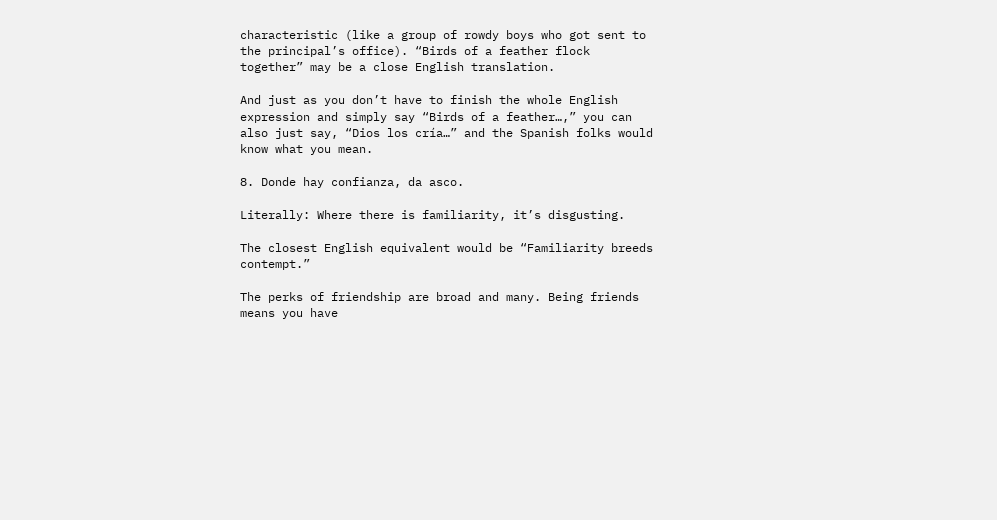characteristic (like a group of rowdy boys who got sent to the principal’s office). “Birds of a feather flock together” may be a close English translation.

And just as you don’t have to finish the whole English expression and simply say “Birds of a feather…,” you can also just say, “Dios los cría…” and the Spanish folks would know what you mean.

8. Donde hay confianza, da asco.

Literally: Where there is familiarity, it’s disgusting.

The closest English equivalent would be “Familiarity breeds contempt.”

The perks of friendship are broad and many. Being friends means you have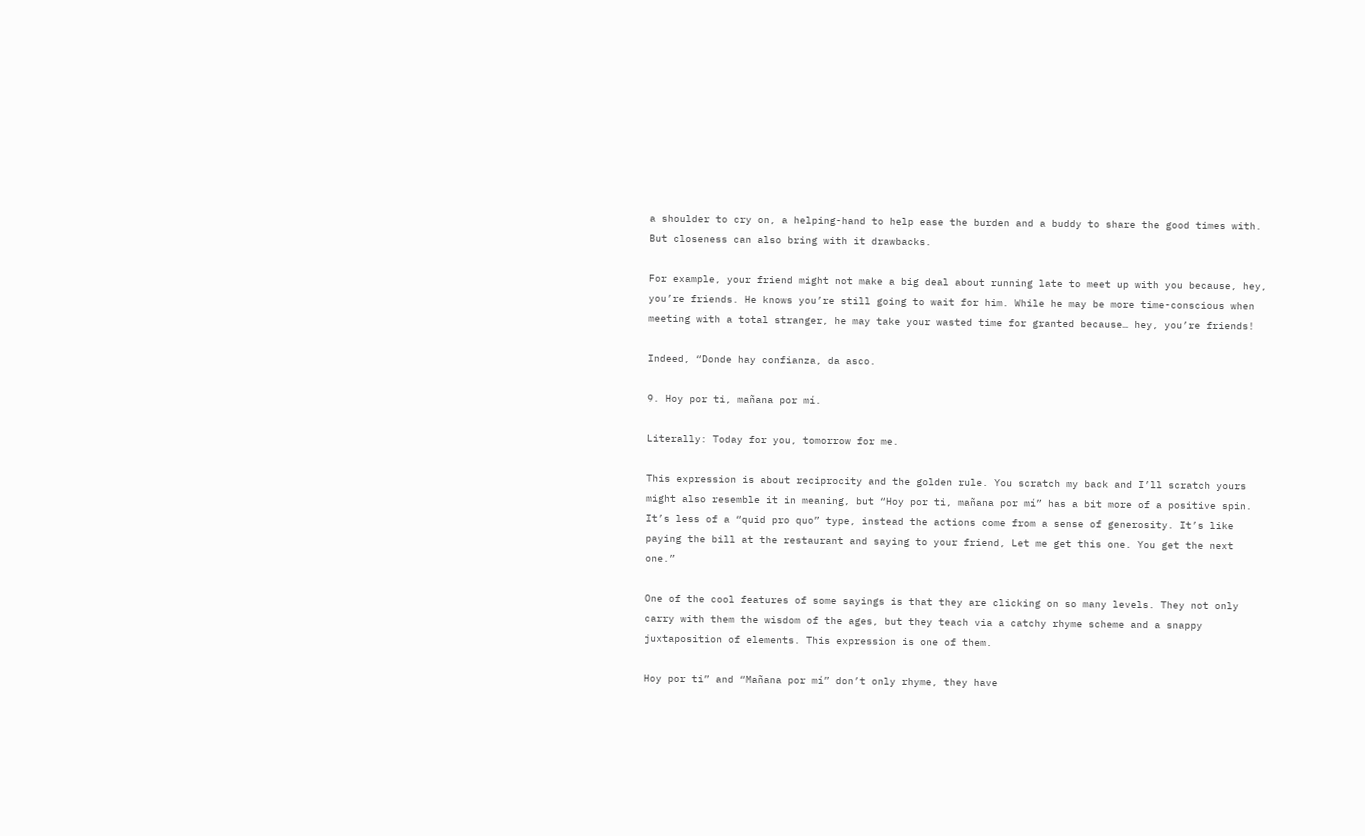a shoulder to cry on, a helping-hand to help ease the burden and a buddy to share the good times with. But closeness can also bring with it drawbacks.

For example, your friend might not make a big deal about running late to meet up with you because, hey, you’re friends. He knows you’re still going to wait for him. While he may be more time-conscious when meeting with a total stranger, he may take your wasted time for granted because… hey, you’re friends!

Indeed, “Donde hay confianza, da asco.

9. Hoy por ti, mañana por mí.

Literally: Today for you, tomorrow for me.

This expression is about reciprocity and the golden rule. You scratch my back and I’ll scratch yours might also resemble it in meaning, but “Hoy por ti, mañana por mí” has a bit more of a positive spin. It’s less of a “quid pro quo” type, instead the actions come from a sense of generosity. It’s like paying the bill at the restaurant and saying to your friend, Let me get this one. You get the next one.”

One of the cool features of some sayings is that they are clicking on so many levels. They not only carry with them the wisdom of the ages, but they teach via a catchy rhyme scheme and a snappy juxtaposition of elements. This expression is one of them.

Hoy por ti” and “Mañana por mí” don’t only rhyme, they have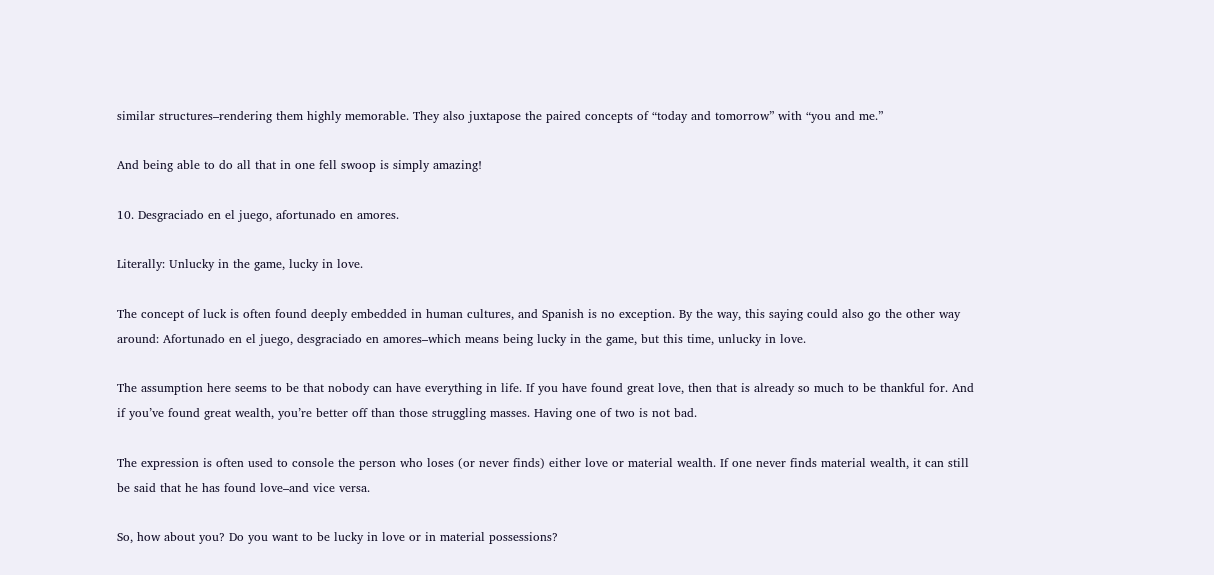similar structures–rendering them highly memorable. They also juxtapose the paired concepts of “today and tomorrow” with “you and me.”

And being able to do all that in one fell swoop is simply amazing!

10. Desgraciado en el juego, afortunado en amores.

Literally: Unlucky in the game, lucky in love.

The concept of luck is often found deeply embedded in human cultures, and Spanish is no exception. By the way, this saying could also go the other way around: Afortunado en el juego, desgraciado en amores–which means being lucky in the game, but this time, unlucky in love.

The assumption here seems to be that nobody can have everything in life. If you have found great love, then that is already so much to be thankful for. And if you’ve found great wealth, you’re better off than those struggling masses. Having one of two is not bad.

The expression is often used to console the person who loses (or never finds) either love or material wealth. If one never finds material wealth, it can still be said that he has found love–and vice versa.

So, how about you? Do you want to be lucky in love or in material possessions?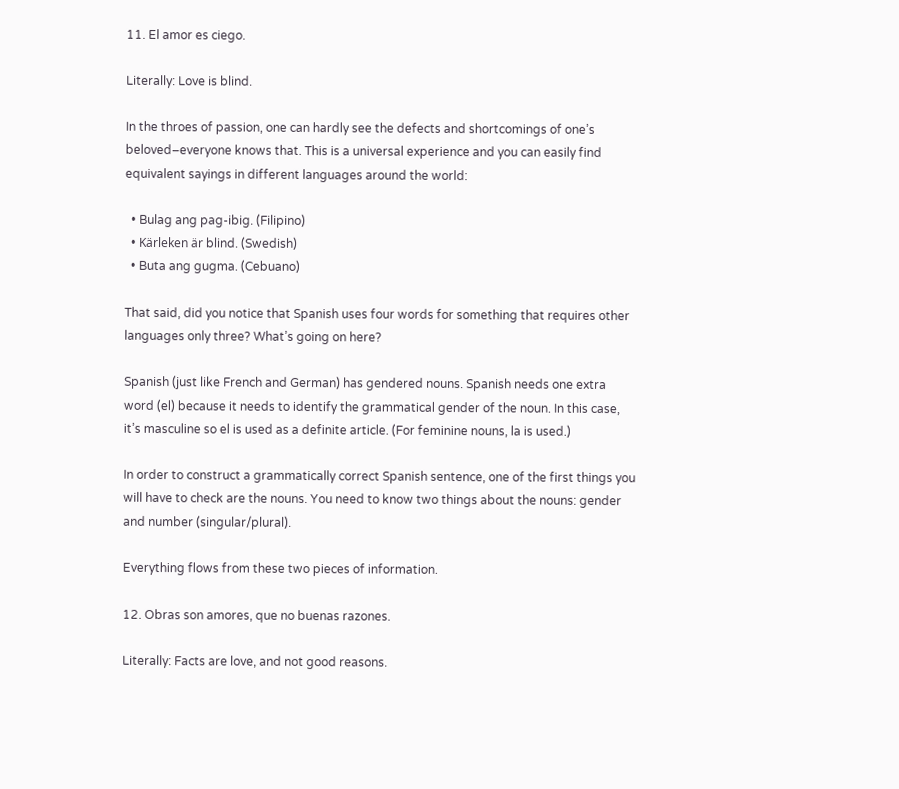11. El amor es ciego.

Literally: Love is blind.

In the throes of passion, one can hardly see the defects and shortcomings of one’s beloved–everyone knows that. This is a universal experience and you can easily find equivalent sayings in different languages around the world:

  • Bulag ang pag-ibig. (Filipino)
  • Kärleken är blind. (Swedish)
  • Buta ang gugma. (Cebuano)

That said, did you notice that Spanish uses four words for something that requires other languages only three? What’s going on here?

Spanish (just like French and German) has gendered nouns. Spanish needs one extra word (el) because it needs to identify the grammatical gender of the noun. In this case, it’s masculine so el is used as a definite article. (For feminine nouns, la is used.)

In order to construct a grammatically correct Spanish sentence, one of the first things you will have to check are the nouns. You need to know two things about the nouns: gender and number (singular/plural).

Everything flows from these two pieces of information.

12. Obras son amores, que no buenas razones.

Literally: Facts are love, and not good reasons.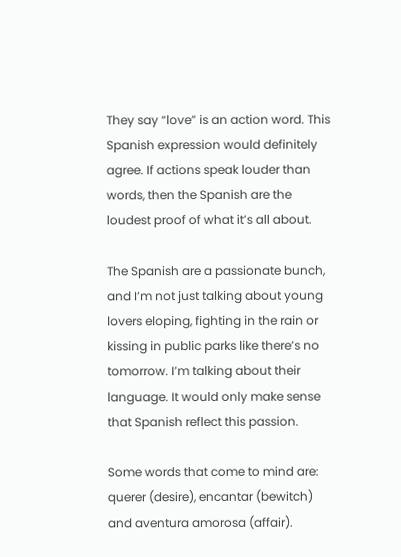They say “love” is an action word. This Spanish expression would definitely agree. If actions speak louder than words, then the Spanish are the loudest proof of what it’s all about.

The Spanish are a passionate bunch, and I’m not just talking about young lovers eloping, fighting in the rain or kissing in public parks like there’s no tomorrow. I’m talking about their language. It would only make sense that Spanish reflect this passion.

Some words that come to mind are: querer (desire), encantar (bewitch) and aventura amorosa (affair).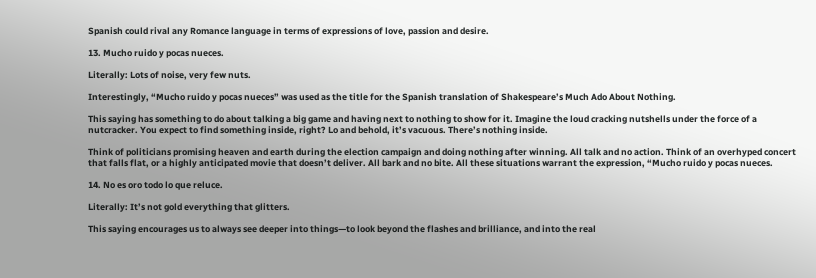Spanish could rival any Romance language in terms of expressions of love, passion and desire.

13. Mucho ruido y pocas nueces.

Literally: Lots of noise, very few nuts.

Interestingly, “Mucho ruido y pocas nueces” was used as the title for the Spanish translation of Shakespeare’s Much Ado About Nothing.

This saying has something to do about talking a big game and having next to nothing to show for it. Imagine the loud cracking nutshells under the force of a nutcracker. You expect to find something inside, right? Lo and behold, it’s vacuous. There’s nothing inside.

Think of politicians promising heaven and earth during the election campaign and doing nothing after winning. All talk and no action. Think of an overhyped concert that falls flat, or a highly anticipated movie that doesn’t deliver. All bark and no bite. All these situations warrant the expression, “Mucho ruido y pocas nueces.

14. No es oro todo lo que reluce.

Literally: It’s not gold everything that glitters.

This saying encourages us to always see deeper into things—to look beyond the flashes and brilliance, and into the real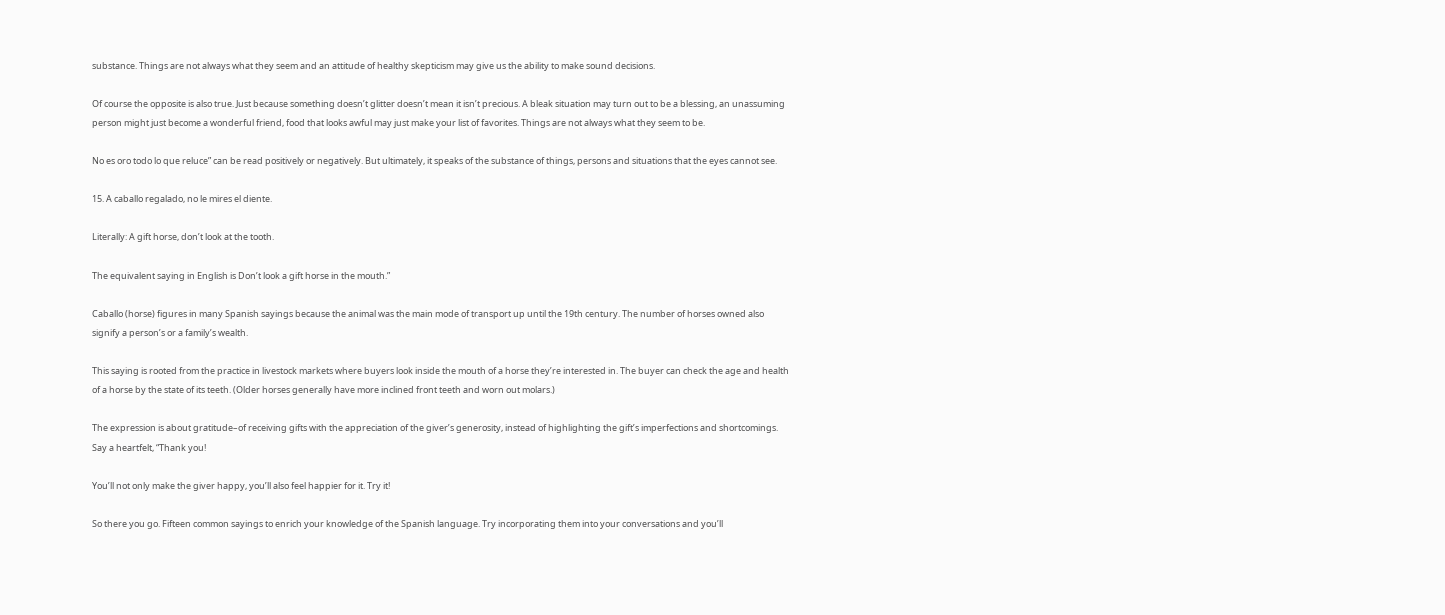substance. Things are not always what they seem and an attitude of healthy skepticism may give us the ability to make sound decisions.

Of course the opposite is also true. Just because something doesn’t glitter doesn’t mean it isn’t precious. A bleak situation may turn out to be a blessing, an unassuming person might just become a wonderful friend, food that looks awful may just make your list of favorites. Things are not always what they seem to be.

No es oro todo lo que reluce” can be read positively or negatively. But ultimately, it speaks of the substance of things, persons and situations that the eyes cannot see.

15. A caballo regalado, no le mires el diente.

Literally: A gift horse, don’t look at the tooth.

The equivalent saying in English is Don’t look a gift horse in the mouth.”

Caballo (horse) figures in many Spanish sayings because the animal was the main mode of transport up until the 19th century. The number of horses owned also signify a person’s or a family’s wealth.

This saying is rooted from the practice in livestock markets where buyers look inside the mouth of a horse they’re interested in. The buyer can check the age and health of a horse by the state of its teeth. (Older horses generally have more inclined front teeth and worn out molars.)

The expression is about gratitude–of receiving gifts with the appreciation of the giver’s generosity, instead of highlighting the gift’s imperfections and shortcomings. Say a heartfelt, “Thank you!

You’ll not only make the giver happy, you’ll also feel happier for it. Try it!

So there you go. Fifteen common sayings to enrich your knowledge of the Spanish language. Try incorporating them into your conversations and you’ll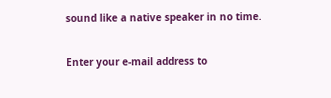sound like a native speaker in no time.

Enter your e-mail address to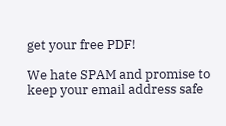get your free PDF!

We hate SPAM and promise to keep your email address safe